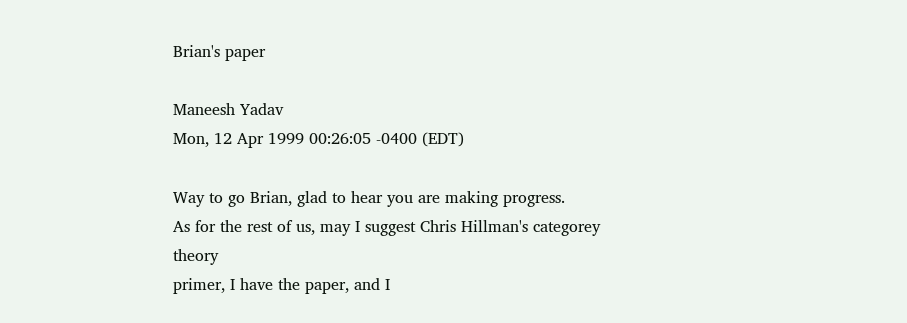Brian's paper

Maneesh Yadav
Mon, 12 Apr 1999 00:26:05 -0400 (EDT)

Way to go Brian, glad to hear you are making progress.
As for the rest of us, may I suggest Chris Hillman's categorey theory
primer, I have the paper, and I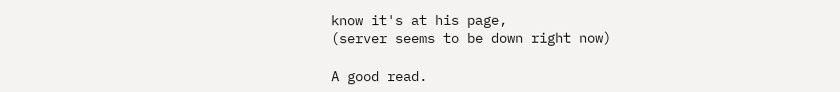know it's at his page,
(server seems to be down right now)

A good read.